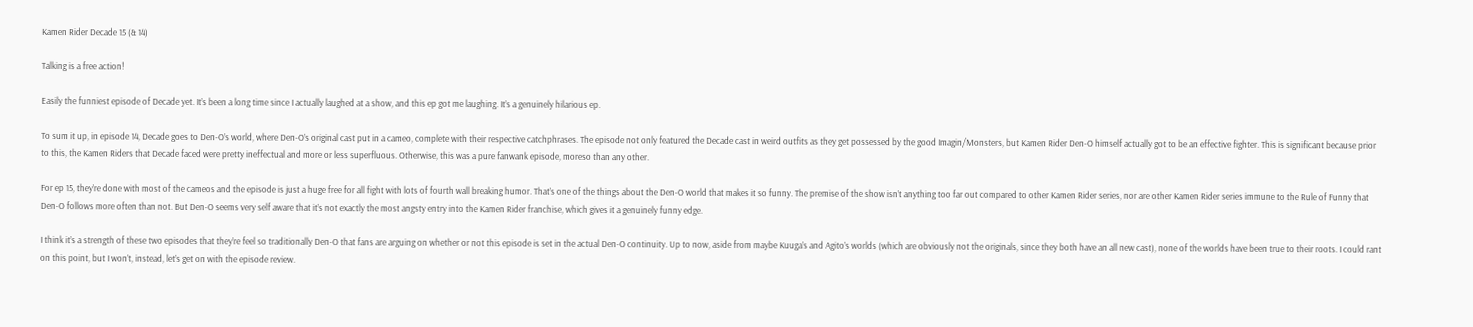Kamen Rider Decade 15 (& 14)

Talking is a free action!

Easily the funniest episode of Decade yet. It’s been a long time since I actually laughed at a show, and this ep got me laughing. It’s a genuinely hilarious ep.

To sum it up, in episode 14, Decade goes to Den-O’s world, where Den-O’s original cast put in a cameo, complete with their respective catchphrases. The episode not only featured the Decade cast in weird outfits as they get possessed by the good Imagin/Monsters, but Kamen Rider Den-O himself actually got to be an effective fighter. This is significant because prior to this, the Kamen Riders that Decade faced were pretty ineffectual and more or less superfluous. Otherwise, this was a pure fanwank episode, moreso than any other.

For ep 15, they’re done with most of the cameos and the episode is just a huge free for all fight with lots of fourth wall breaking humor. That’s one of the things about the Den-O world that makes it so funny. The premise of the show isn’t anything too far out compared to other Kamen Rider series, nor are other Kamen Rider series immune to the Rule of Funny that Den-O follows more often than not. But Den-O seems very self aware that it’s not exactly the most angsty entry into the Kamen Rider franchise, which gives it a genuinely funny edge.

I think it’s a strength of these two episodes that they’re feel so traditionally Den-O that fans are arguing on whether or not this episode is set in the actual Den-O continuity. Up to now, aside from maybe Kuuga’s and Agito’s worlds (which are obviously not the originals, since they both have an all new cast), none of the worlds have been true to their roots. I could rant on this point, but I won’t, instead, let’s get on with the episode review.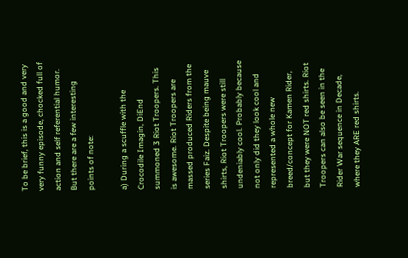To be brief, this is a good and very very funny episode, chocked full of action and self referential humor. But there are a few interesting points of note:

a) During a scuffle with the Crocodile Imagin, DiEnd summoned 3 Riot Troopers. This is awesome. Riot Troopers are massed produced Riders from the series Faiz. Despite being mauve shirts, Riot Troopers were still undeniably cool. Probably because not only did they look cool and represented a whole new breed/concept for Kamen Rider, but they were NOT red shirts. Riot Troopers can also be seen in the Rider War sequence in Decade, where they ARE red shirts.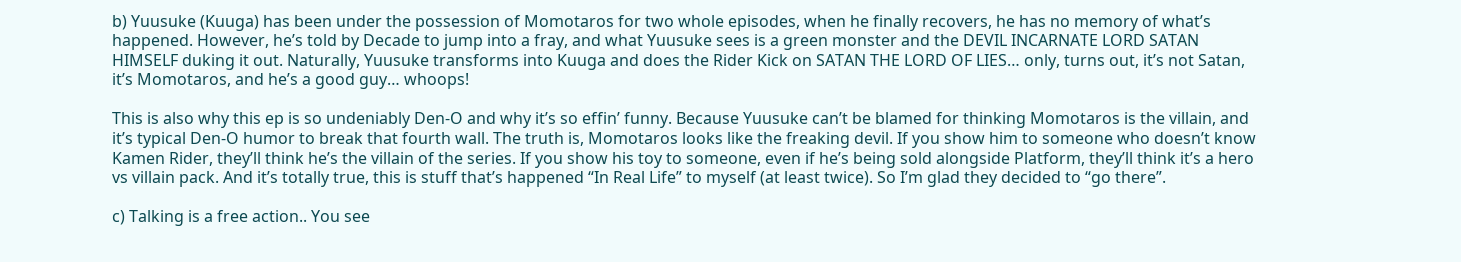b) Yuusuke (Kuuga) has been under the possession of Momotaros for two whole episodes, when he finally recovers, he has no memory of what’s happened. However, he’s told by Decade to jump into a fray, and what Yuusuke sees is a green monster and the DEVIL INCARNATE LORD SATAN HIMSELF duking it out. Naturally, Yuusuke transforms into Kuuga and does the Rider Kick on SATAN THE LORD OF LIES… only, turns out, it’s not Satan, it’s Momotaros, and he’s a good guy… whoops!

This is also why this ep is so undeniably Den-O and why it’s so effin’ funny. Because Yuusuke can’t be blamed for thinking Momotaros is the villain, and it’s typical Den-O humor to break that fourth wall. The truth is, Momotaros looks like the freaking devil. If you show him to someone who doesn’t know Kamen Rider, they’ll think he’s the villain of the series. If you show his toy to someone, even if he’s being sold alongside Platform, they’ll think it’s a hero vs villain pack. And it’s totally true, this is stuff that’s happened “In Real Life” to myself (at least twice). So I’m glad they decided to “go there”.

c) Talking is a free action.. You see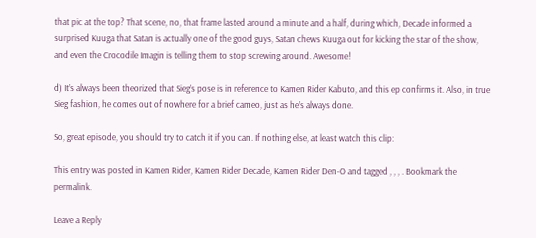that pic at the top? That scene, no, that frame lasted around a minute and a half, during which, Decade informed a surprised Kuuga that Satan is actually one of the good guys, Satan chews Kuuga out for kicking the star of the show, and even the Crocodile Imagin is telling them to stop screwing around. Awesome!

d) It’s always been theorized that Sieg’s pose is in reference to Kamen Rider Kabuto, and this ep confirms it. Also, in true Sieg fashion, he comes out of nowhere for a brief cameo, just as he’s always done.

So, great episode, you should try to catch it if you can. If nothing else, at least watch this clip:

This entry was posted in Kamen Rider, Kamen Rider Decade, Kamen Rider Den-O and tagged , , , . Bookmark the permalink.

Leave a Reply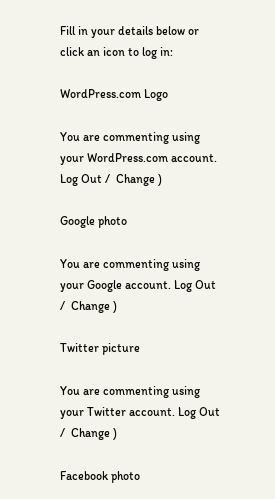Fill in your details below or click an icon to log in:

WordPress.com Logo

You are commenting using your WordPress.com account. Log Out /  Change )

Google photo

You are commenting using your Google account. Log Out /  Change )

Twitter picture

You are commenting using your Twitter account. Log Out /  Change )

Facebook photo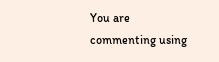You are commenting using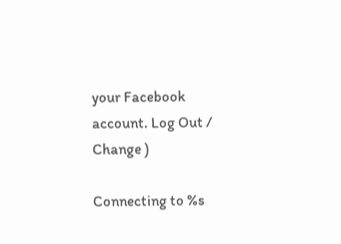your Facebook account. Log Out /  Change )

Connecting to %s